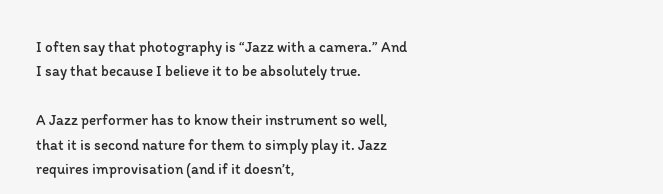I often say that photography is “Jazz with a camera.” And I say that because I believe it to be absolutely true.

A Jazz performer has to know their instrument so well, that it is second nature for them to simply play it. Jazz requires improvisation (and if it doesn’t,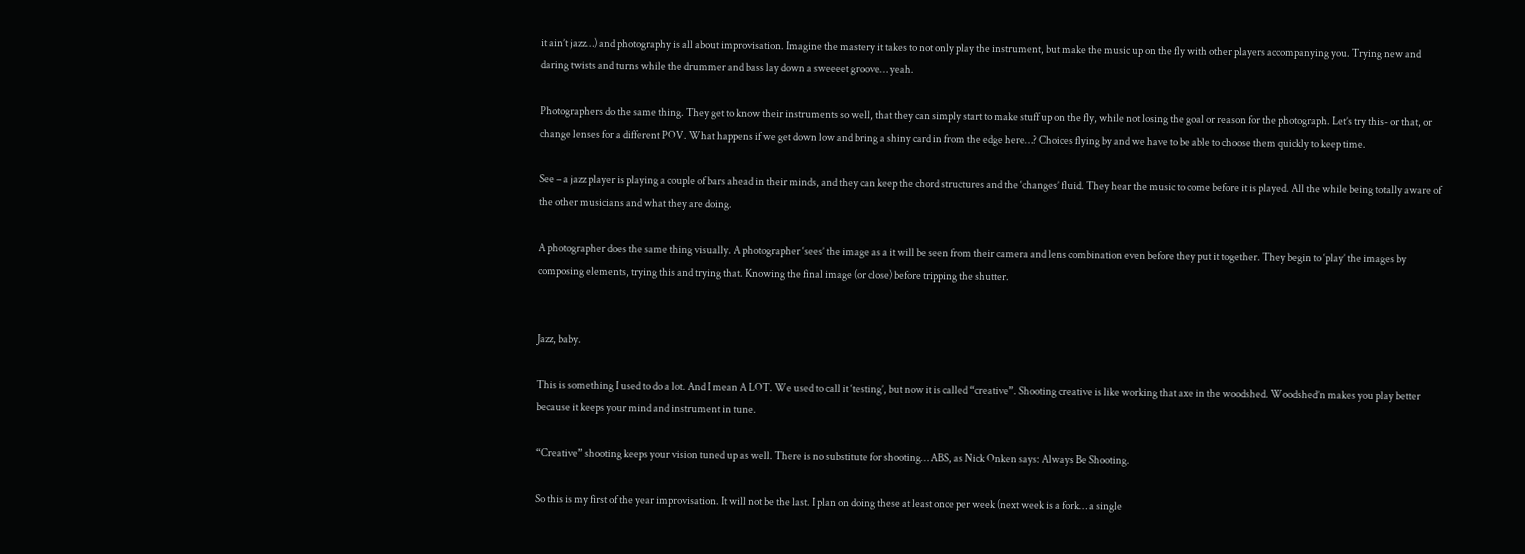it ain’t jazz…) and photography is all about improvisation. Imagine the mastery it takes to not only play the instrument, but make the music up on the fly with other players accompanying you. Trying new and daring twists and turns while the drummer and bass lay down a sweeeet groove… yeah.

Photographers do the same thing. They get to know their instruments so well, that they can simply start to make stuff up on the fly, while not losing the goal or reason for the photograph. Let’s try this- or that, or change lenses for a different POV. What happens if we get down low and bring a shiny card in from the edge here…? Choices flying by and we have to be able to choose them quickly to keep time.

See – a jazz player is playing a couple of bars ahead in their minds, and they can keep the chord structures and the ‘changes’ fluid. They hear the music to come before it is played. All the while being totally aware of the other musicians and what they are doing.

A photographer does the same thing visually. A photographer ‘sees’ the image as a it will be seen from their camera and lens combination even before they put it together. They begin to ‘play’ the images by composing elements, trying this and trying that. Knowing the final image (or close) before tripping the shutter.


Jazz, baby.

This is something I used to do a lot. And I mean A LOT. We used to call it ‘testing’, but now it is called “creative”. Shooting creative is like working that axe in the woodshed. Woodshed’n makes you play better because it keeps your mind and instrument in tune.

“Creative” shooting keeps your vision tuned up as well. There is no substitute for shooting… ABS, as Nick Onken says: Always Be Shooting.

So this is my first of the year improvisation. It will not be the last. I plan on doing these at least once per week (next week is a fork… a single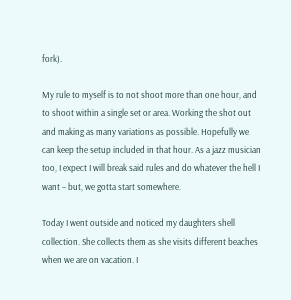fork).

My rule to myself is to not shoot more than one hour, and to shoot within a single set or area. Working the shot out and making as many variations as possible. Hopefully we can keep the setup included in that hour. As a jazz musician too, I expect I will break said rules and do whatever the hell I want – but, we gotta start somewhere.

Today I went outside and noticed my daughters shell collection. She collects them as she visits different beaches when we are on vacation. I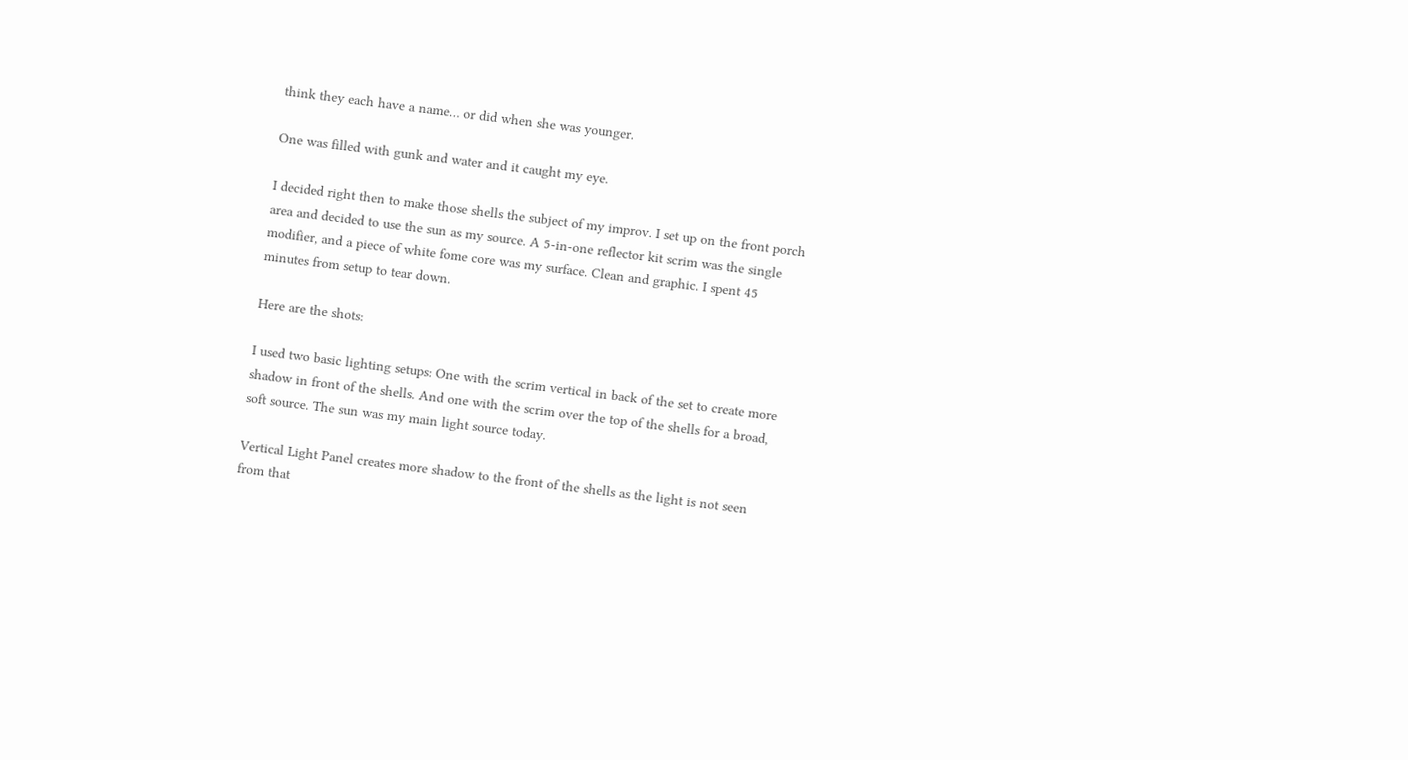think they each have a name… or did when she was younger.

One was filled with gunk and water and it caught my eye.

I decided right then to make those shells the subject of my improv. I set up on the front porch area and decided to use the sun as my source. A 5-in-one reflector kit scrim was the single modifier, and a piece of white fome core was my surface. Clean and graphic. I spent 45 minutes from setup to tear down.

Here are the shots:

I used two basic lighting setups: One with the scrim vertical in back of the set to create more shadow in front of the shells. And one with the scrim over the top of the shells for a broad, soft source. The sun was my main light source today.

Vertical Light Panel creates more shadow to the front of the shells as the light is not seen from that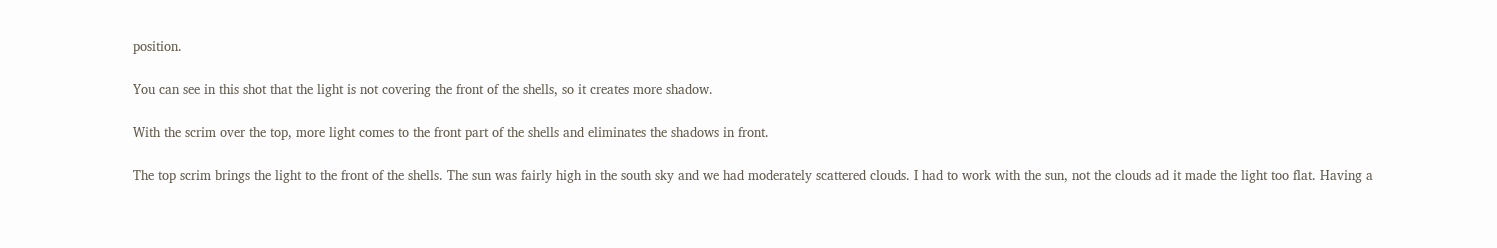position.

You can see in this shot that the light is not covering the front of the shells, so it creates more shadow.

With the scrim over the top, more light comes to the front part of the shells and eliminates the shadows in front.

The top scrim brings the light to the front of the shells. The sun was fairly high in the south sky and we had moderately scattered clouds. I had to work with the sun, not the clouds ad it made the light too flat. Having a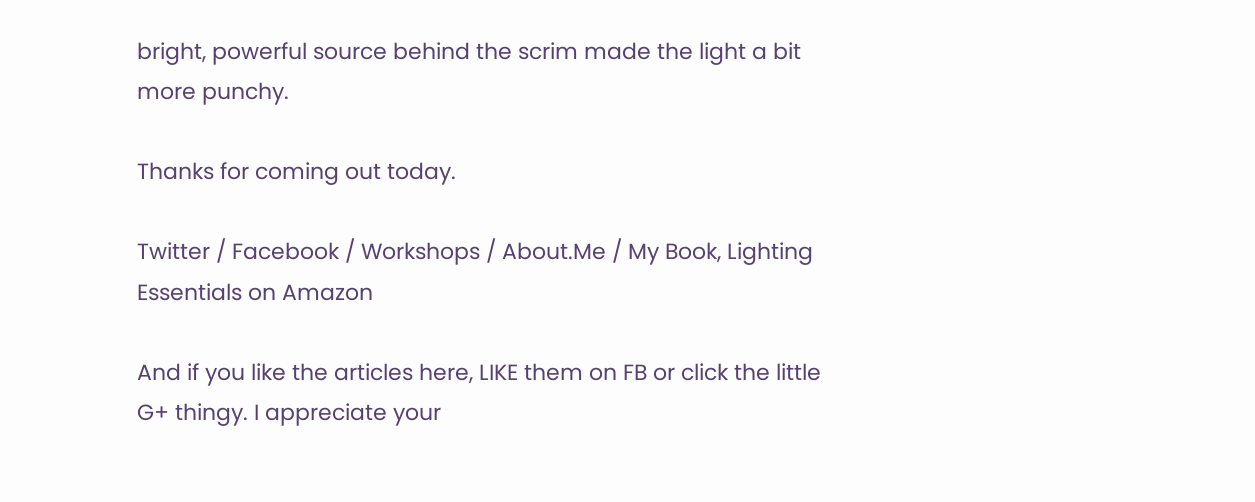bright, powerful source behind the scrim made the light a bit more punchy.

Thanks for coming out today.

Twitter / Facebook / Workshops / About.Me / My Book, Lighting Essentials on Amazon

And if you like the articles here, LIKE them on FB or click the little G+ thingy. I appreciate your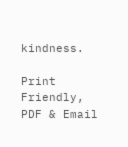kindness.

Print Friendly, PDF & Email